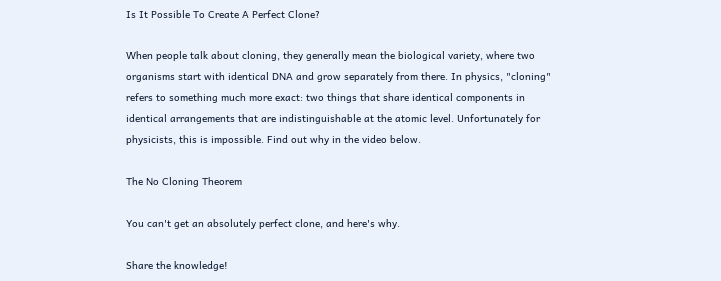Is It Possible To Create A Perfect Clone?

When people talk about cloning, they generally mean the biological variety, where two organisms start with identical DNA and grow separately from there. In physics, "cloning" refers to something much more exact: two things that share identical components in identical arrangements that are indistinguishable at the atomic level. Unfortunately for physicists, this is impossible. Find out why in the video below.

The No Cloning Theorem

You can't get an absolutely perfect clone, and here's why.

Share the knowledge!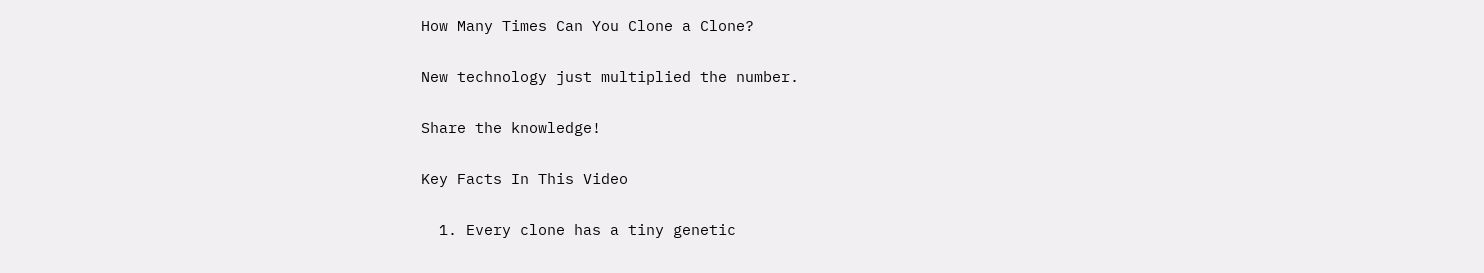How Many Times Can You Clone a Clone?

New technology just multiplied the number.

Share the knowledge!

Key Facts In This Video

  1. Every clone has a tiny genetic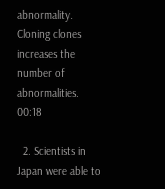abnormality. Cloning clones increases the number of abnormalities. 00:18

  2. Scientists in Japan were able to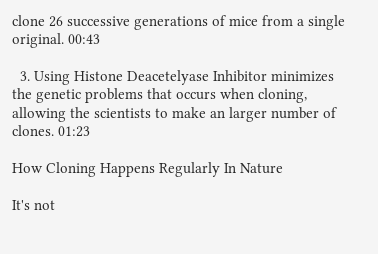clone 26 successive generations of mice from a single original. 00:43

  3. Using Histone Deacetelyase Inhibitor minimizes the genetic problems that occurs when cloning, allowing the scientists to make an larger number of clones. 01:23

How Cloning Happens Regularly In Nature

It's not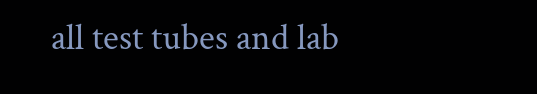all test tubes and lab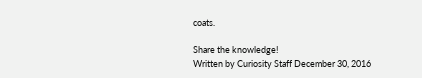coats.

Share the knowledge!
Written by Curiosity Staff December 30, 2016